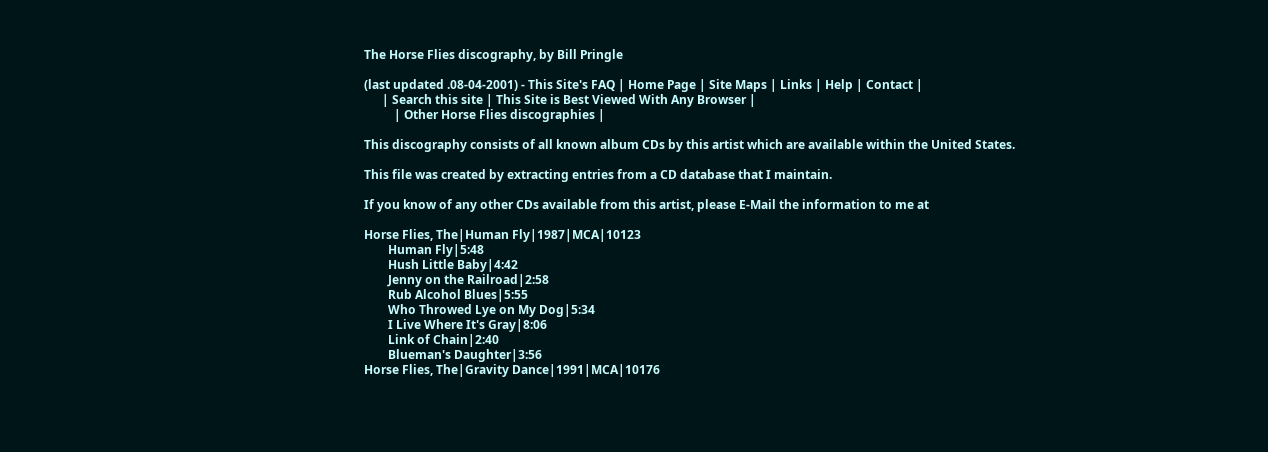The Horse Flies discography, by Bill Pringle

(last updated .08-04-2001) - This Site's FAQ | Home Page | Site Maps | Links | Help | Contact |
      | Search this site | This Site is Best Viewed With Any Browser |
          | Other Horse Flies discographies |

This discography consists of all known album CDs by this artist which are available within the United States.

This file was created by extracting entries from a CD database that I maintain.

If you know of any other CDs available from this artist, please E-Mail the information to me at

Horse Flies, The|Human Fly|1987|MCA|10123
        Human Fly|5:48
        Hush Little Baby|4:42
        Jenny on the Railroad|2:58
        Rub Alcohol Blues|5:55
        Who Throwed Lye on My Dog|5:34
        I Live Where It's Gray|8:06
        Link of Chain|2:40
        Blueman's Daughter|3:56
Horse Flies, The|Gravity Dance|1991|MCA|10176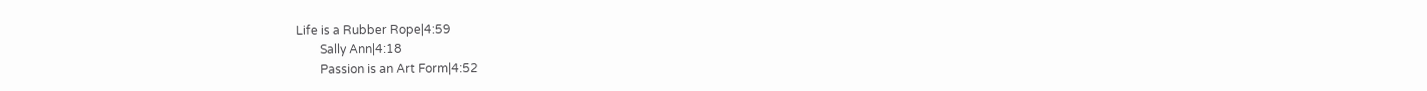Life is a Rubber Rope|4:59
        Sally Ann|4:18
        Passion is an Art Form|4:52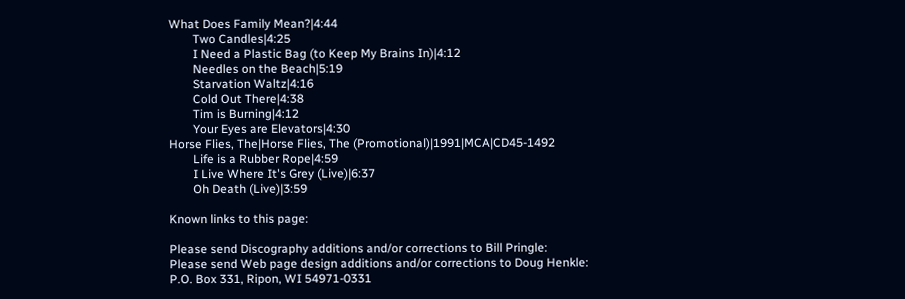What Does Family Mean?|4:44
        Two Candles|4:25
        I Need a Plastic Bag (to Keep My Brains In)|4:12
        Needles on the Beach|5:19
        Starvation Waltz|4:16
        Cold Out There|4:38
        Tim is Burning|4:12
        Your Eyes are Elevators|4:30
Horse Flies, The|Horse Flies, The (Promotional)|1991|MCA|CD45-1492
        Life is a Rubber Rope|4:59
        I Live Where It's Grey (Live)|6:37
        Oh Death (Live)|3:59

Known links to this page:

Please send Discography additions and/or corrections to Bill Pringle:
Please send Web page design additions and/or corrections to Doug Henkle:
P.O. Box 331, Ripon, WI 54971-0331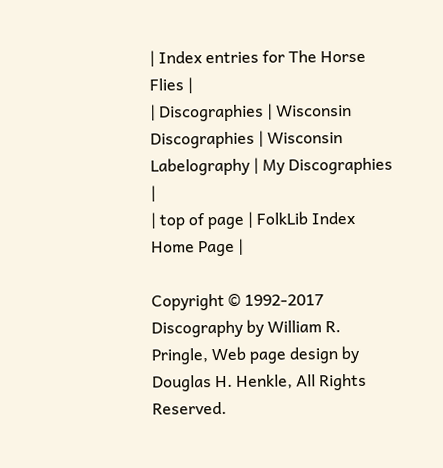| Index entries for The Horse Flies |
| Discographies | Wisconsin Discographies | Wisconsin Labelography | My Discographies |
| top of page | FolkLib Index Home Page |

Copyright © 1992-2017 Discography by William R. Pringle, Web page design by Douglas H. Henkle, All Rights Reserved.